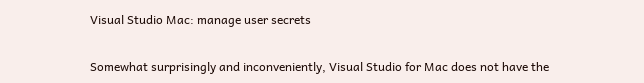Visual Studio Mac: manage user secrets

Somewhat surprisingly and inconveniently, Visual Studio for Mac does not have the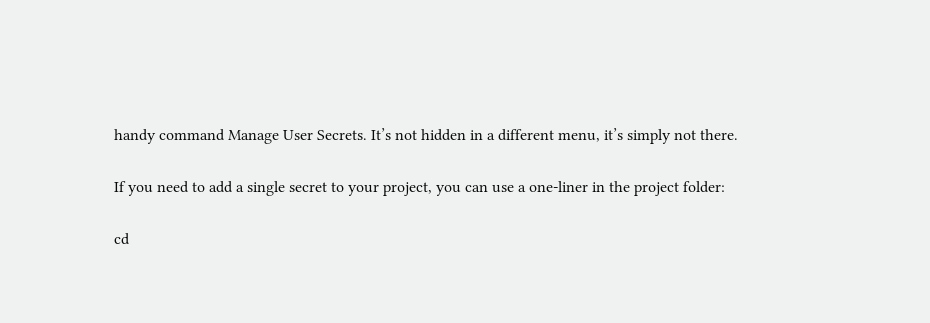handy command Manage User Secrets. It’s not hidden in a different menu, it’s simply not there.

If you need to add a single secret to your project, you can use a one-liner in the project folder:

cd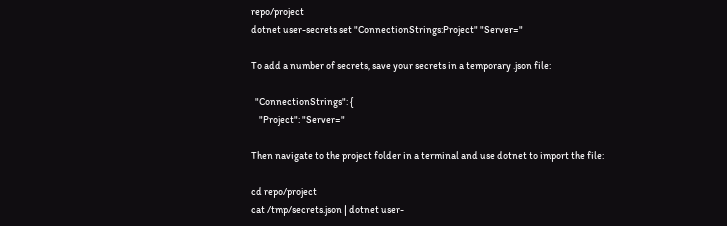repo/project
dotnet user-secrets set "ConnectionStrings:Project" "Server="

To add a number of secrets, save your secrets in a temporary .json file:

  "ConnectionStrings": {
    "Project": "Server="

Then navigate to the project folder in a terminal and use dotnet to import the file:

cd repo/project
cat /tmp/secrets.json | dotnet user-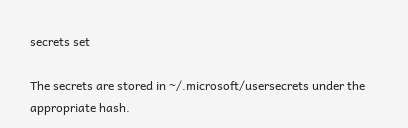secrets set

The secrets are stored in ~/.microsoft/usersecrets under the appropriate hash.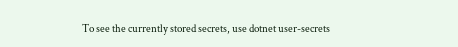To see the currently stored secrets, use dotnet user-secrets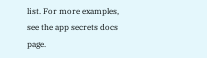list. For more examples, see the app secrets docs page.